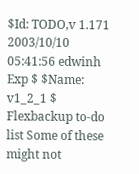$Id: TODO,v 1.171 2003/10/10 05:41:56 edwinh Exp $ $Name: v1_2_1 $ Flexbackup to-do list Some of these might not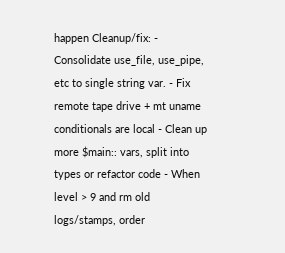happen Cleanup/fix: - Consolidate use_file, use_pipe, etc to single string var. - Fix remote tape drive + mt uname conditionals are local - Clean up more $main:: vars, split into types or refactor code - When level > 9 and rm old logs/stamps, order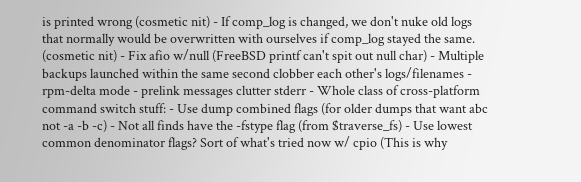is printed wrong (cosmetic nit) - If comp_log is changed, we don't nuke old logs that normally would be overwritten with ourselves if comp_log stayed the same. (cosmetic nit) - Fix afio w/null (FreeBSD printf can't spit out null char) - Multiple backups launched within the same second clobber each other's logs/filenames - rpm-delta mode - prelink messages clutter stderr - Whole class of cross-platform command switch stuff: - Use dump combined flags (for older dumps that want abc not -a -b -c) - Not all finds have the -fstype flag (from $traverse_fs) - Use lowest common denominator flags? Sort of what's tried now w/ cpio (This is why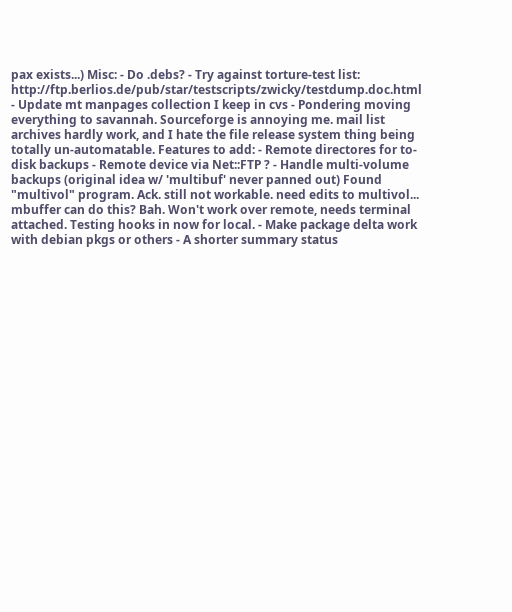pax exists...) Misc: - Do .debs? - Try against torture-test list: http://ftp.berlios.de/pub/star/testscripts/zwicky/testdump.doc.html - Update mt manpages collection I keep in cvs - Pondering moving everything to savannah. Sourceforge is annoying me. mail list archives hardly work, and I hate the file release system thing being totally un-automatable. Features to add: - Remote directores for to-disk backups - Remote device via Net::FTP ? - Handle multi-volume backups (original idea w/ 'multibuf' never panned out) Found "multivol" program. Ack. still not workable. need edits to multivol... mbuffer can do this? Bah. Won't work over remote, needs terminal attached. Testing hooks in now for local. - Make package delta work with debian pkgs or others - A shorter summary status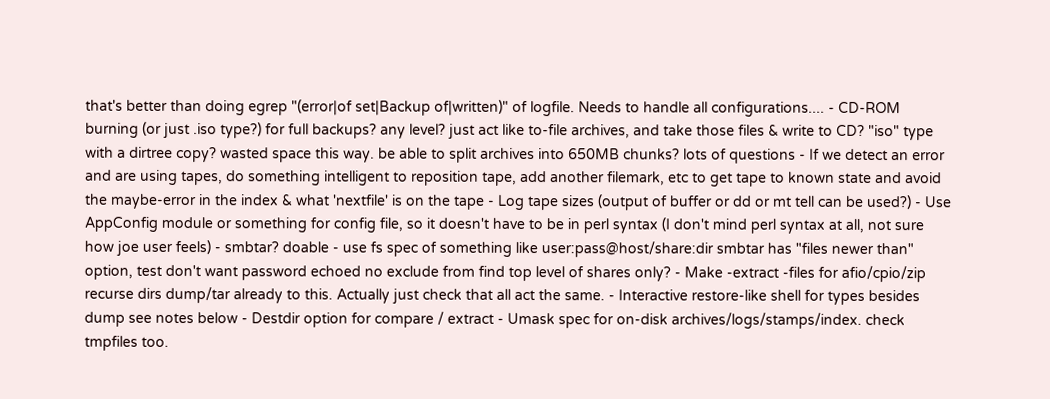that's better than doing egrep "(error|of set|Backup of|written)" of logfile. Needs to handle all configurations.... - CD-ROM burning (or just .iso type?) for full backups? any level? just act like to-file archives, and take those files & write to CD? "iso" type with a dirtree copy? wasted space this way. be able to split archives into 650MB chunks? lots of questions - If we detect an error and are using tapes, do something intelligent to reposition tape, add another filemark, etc to get tape to known state and avoid the maybe-error in the index & what 'nextfile' is on the tape - Log tape sizes (output of buffer or dd or mt tell can be used?) - Use AppConfig module or something for config file, so it doesn't have to be in perl syntax (I don't mind perl syntax at all, not sure how joe user feels) - smbtar? doable - use fs spec of something like user:pass@host/share:dir smbtar has "files newer than" option, test don't want password echoed no exclude from find top level of shares only? - Make -extract -files for afio/cpio/zip recurse dirs dump/tar already to this. Actually just check that all act the same. - Interactive restore-like shell for types besides dump see notes below - Destdir option for compare / extract - Umask spec for on-disk archives/logs/stamps/index. check tmpfiles too.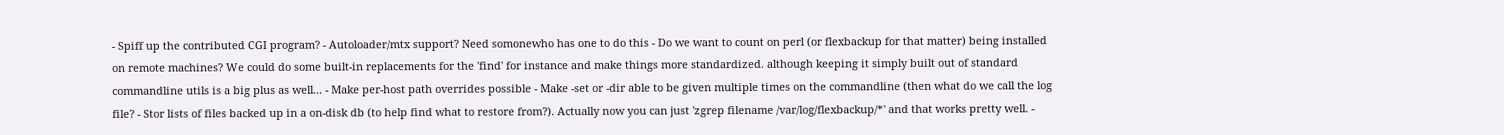- Spiff up the contributed CGI program? - Autoloader/mtx support? Need somonewho has one to do this - Do we want to count on perl (or flexbackup for that matter) being installed on remote machines? We could do some built-in replacements for the 'find' for instance and make things more standardized. although keeping it simply built out of standard commandline utils is a big plus as well... - Make per-host path overrides possible - Make -set or -dir able to be given multiple times on the commandline (then what do we call the log file? - Stor lists of files backed up in a on-disk db (to help find what to restore from?). Actually now you can just 'zgrep filename /var/log/flexbackup/*' and that works pretty well. -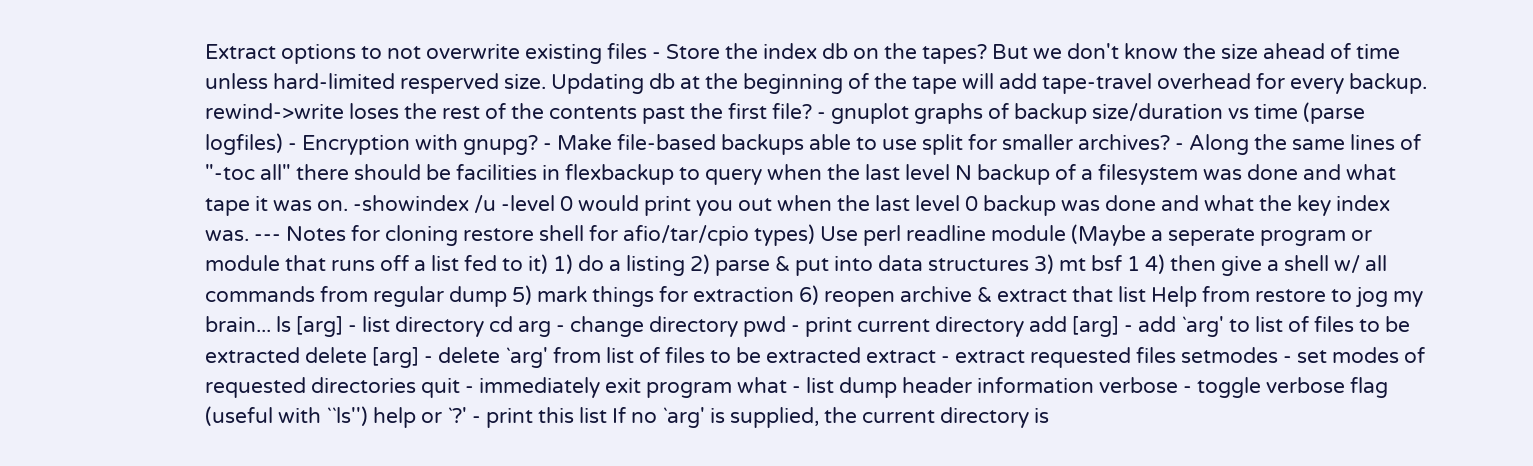Extract options to not overwrite existing files - Store the index db on the tapes? But we don't know the size ahead of time unless hard-limited resperved size. Updating db at the beginning of the tape will add tape-travel overhead for every backup. rewind->write loses the rest of the contents past the first file? - gnuplot graphs of backup size/duration vs time (parse logfiles) - Encryption with gnupg? - Make file-based backups able to use split for smaller archives? - Along the same lines of "-toc all" there should be facilities in flexbackup to query when the last level N backup of a filesystem was done and what tape it was on. -showindex /u -level 0 would print you out when the last level 0 backup was done and what the key index was. --- Notes for cloning restore shell for afio/tar/cpio types) Use perl readline module (Maybe a seperate program or module that runs off a list fed to it) 1) do a listing 2) parse & put into data structures 3) mt bsf 1 4) then give a shell w/ all commands from regular dump 5) mark things for extraction 6) reopen archive & extract that list Help from restore to jog my brain... ls [arg] - list directory cd arg - change directory pwd - print current directory add [arg] - add `arg' to list of files to be extracted delete [arg] - delete `arg' from list of files to be extracted extract - extract requested files setmodes - set modes of requested directories quit - immediately exit program what - list dump header information verbose - toggle verbose flag (useful with ``ls'') help or `?' - print this list If no `arg' is supplied, the current directory is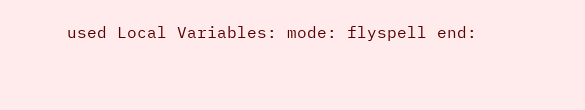used Local Variables: mode: flyspell end: